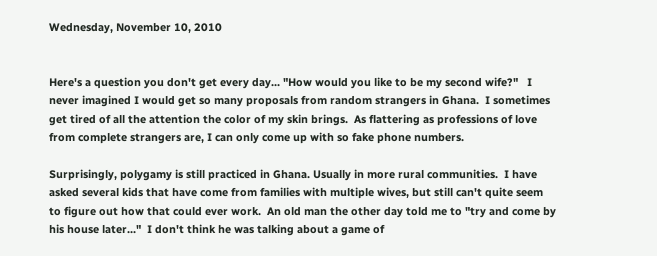Wednesday, November 10, 2010


Here's a question you don't get every day... "How would you like to be my second wife?"   I never imagined I would get so many proposals from random strangers in Ghana.  I sometimes get tired of all the attention the color of my skin brings.  As flattering as professions of love from complete strangers are, I can only come up with so fake phone numbers.

Surprisingly, polygamy is still practiced in Ghana. Usually in more rural communities.  I have asked several kids that have come from families with multiple wives, but still can't quite seem to figure out how that could ever work.  An old man the other day told me to "try and come by his house later..."  I don't think he was talking about a game of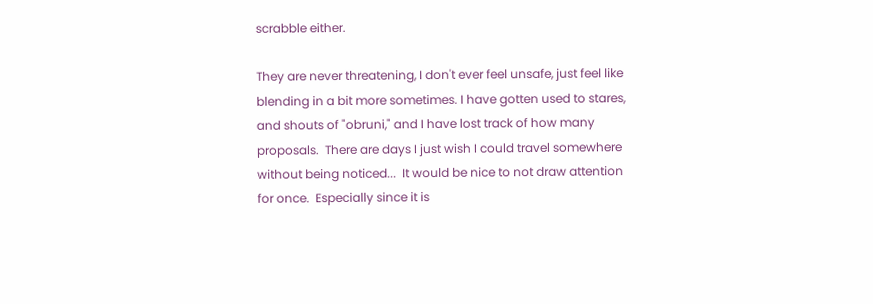scrabble either.

They are never threatening, I don't ever feel unsafe, just feel like blending in a bit more sometimes. I have gotten used to stares, and shouts of "obruni," and I have lost track of how many proposals.  There are days I just wish I could travel somewhere without being noticed...  It would be nice to not draw attention for once.  Especially since it is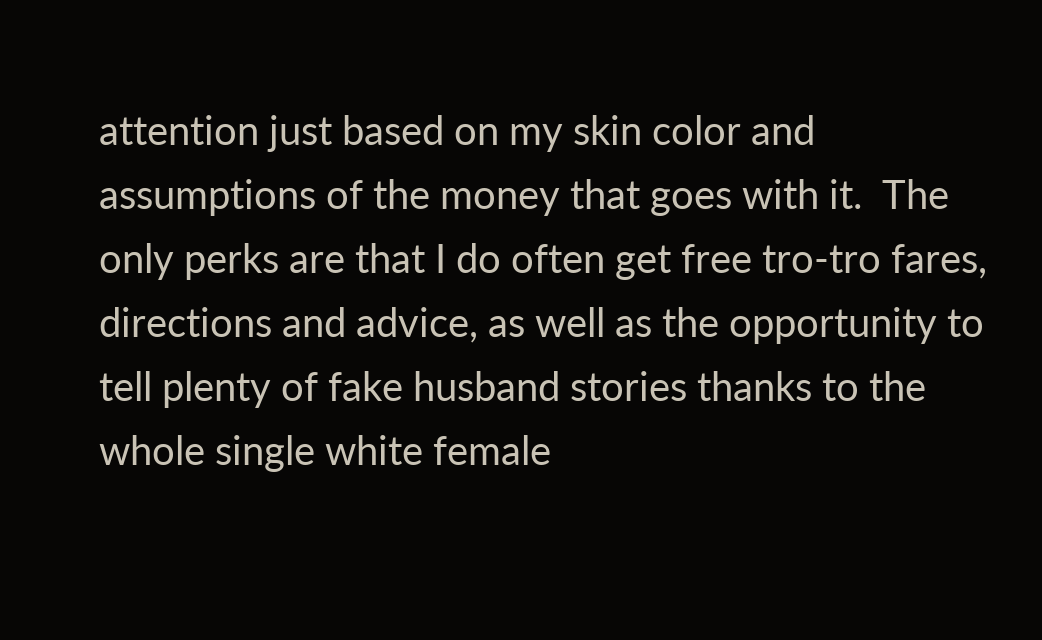attention just based on my skin color and assumptions of the money that goes with it.  The only perks are that I do often get free tro-tro fares, directions and advice, as well as the opportunity to tell plenty of fake husband stories thanks to the whole single white female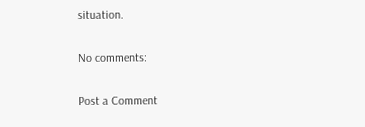situation.

No comments:

Post a Comment